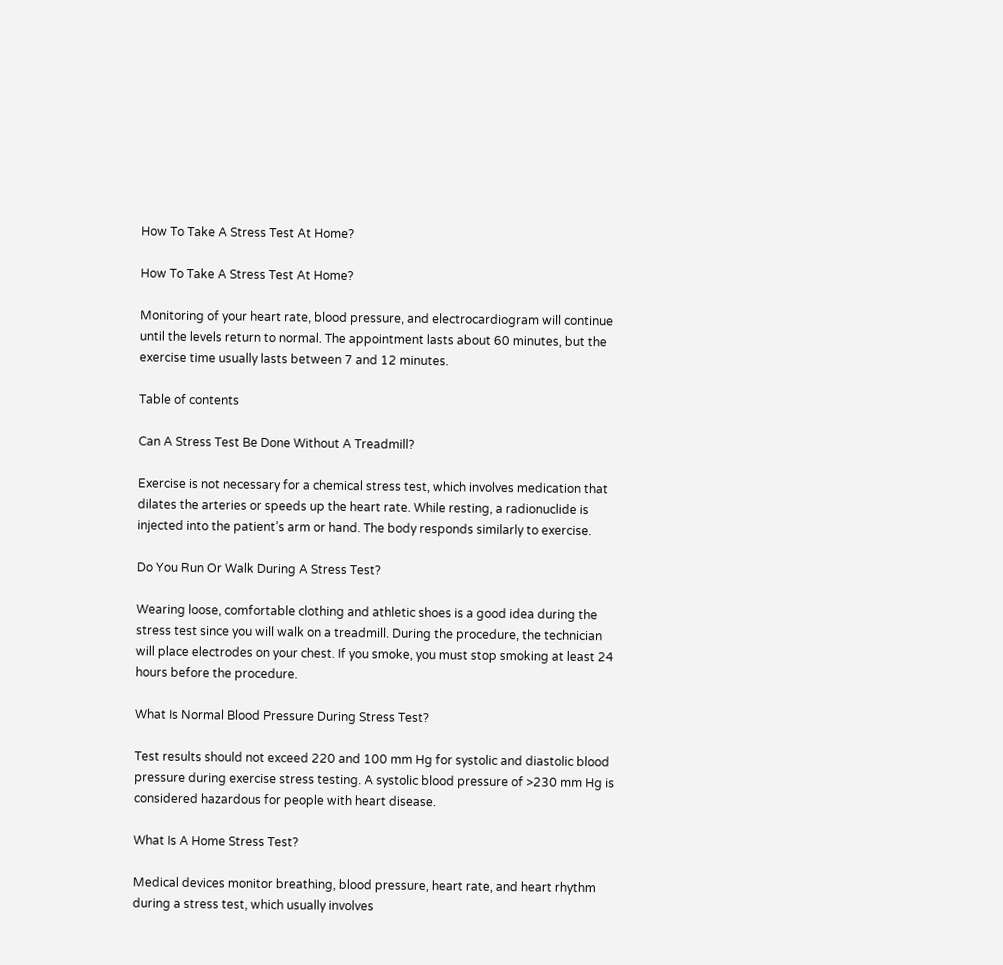How To Take A Stress Test At Home?

How To Take A Stress Test At Home?

Monitoring of your heart rate, blood pressure, and electrocardiogram will continue until the levels return to normal. The appointment lasts about 60 minutes, but the exercise time usually lasts between 7 and 12 minutes.

Table of contents

Can A Stress Test Be Done Without A Treadmill?

Exercise is not necessary for a chemical stress test, which involves medication that dilates the arteries or speeds up the heart rate. While resting, a radionuclide is injected into the patient’s arm or hand. The body responds similarly to exercise.

Do You Run Or Walk During A Stress Test?

Wearing loose, comfortable clothing and athletic shoes is a good idea during the stress test since you will walk on a treadmill. During the procedure, the technician will place electrodes on your chest. If you smoke, you must stop smoking at least 24 hours before the procedure.

What Is Normal Blood Pressure During Stress Test?

Test results should not exceed 220 and 100 mm Hg for systolic and diastolic blood pressure during exercise stress testing. A systolic blood pressure of >230 mm Hg is considered hazardous for people with heart disease.

What Is A Home Stress Test?

Medical devices monitor breathing, blood pressure, heart rate, and heart rhythm during a stress test, which usually involves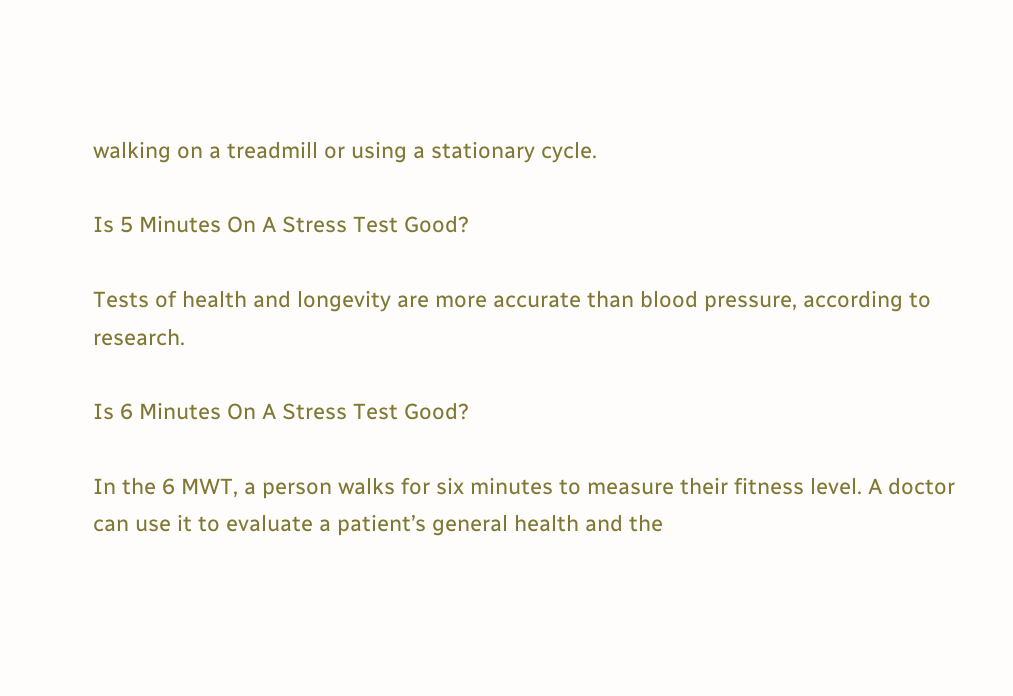walking on a treadmill or using a stationary cycle.

Is 5 Minutes On A Stress Test Good?

Tests of health and longevity are more accurate than blood pressure, according to research.

Is 6 Minutes On A Stress Test Good?

In the 6 MWT, a person walks for six minutes to measure their fitness level. A doctor can use it to evaluate a patient’s general health and the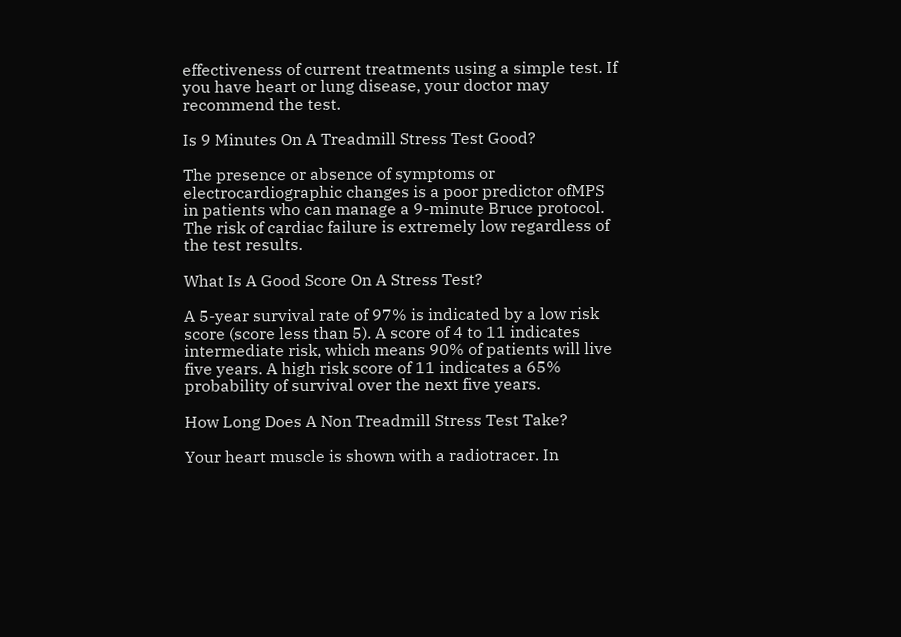effectiveness of current treatments using a simple test. If you have heart or lung disease, your doctor may recommend the test.

Is 9 Minutes On A Treadmill Stress Test Good?

The presence or absence of symptoms or electrocardiographic changes is a poor predictor ofMPS in patients who can manage a 9-minute Bruce protocol. The risk of cardiac failure is extremely low regardless of the test results.

What Is A Good Score On A Stress Test?

A 5-year survival rate of 97% is indicated by a low risk score (score less than 5). A score of 4 to 11 indicates intermediate risk, which means 90% of patients will live five years. A high risk score of 11 indicates a 65% probability of survival over the next five years.

How Long Does A Non Treadmill Stress Test Take?

Your heart muscle is shown with a radiotracer. In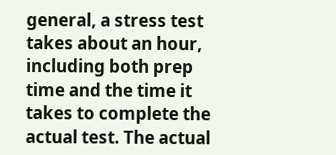general, a stress test takes about an hour, including both prep time and the time it takes to complete the actual test. The actual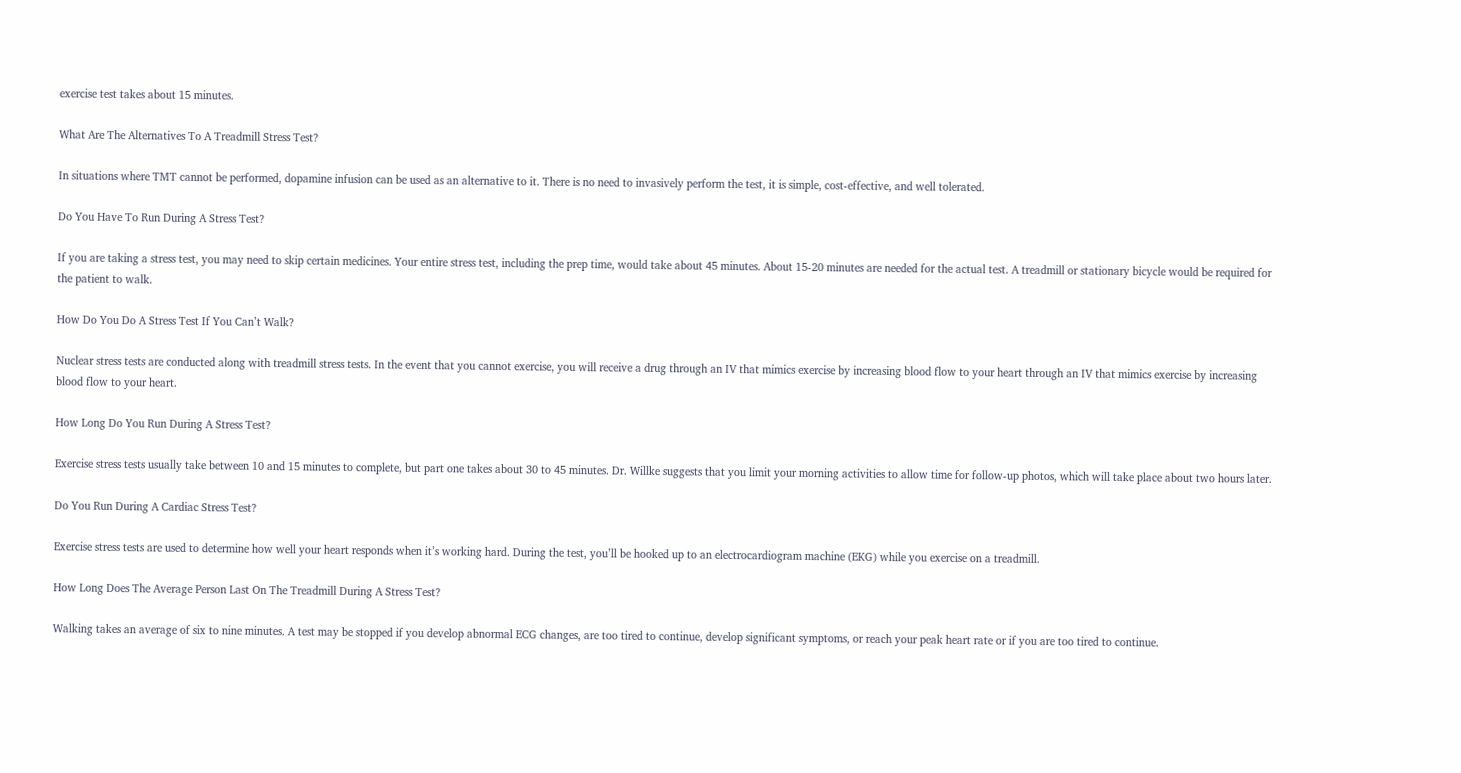exercise test takes about 15 minutes.

What Are The Alternatives To A Treadmill Stress Test?

In situations where TMT cannot be performed, dopamine infusion can be used as an alternative to it. There is no need to invasively perform the test, it is simple, cost-effective, and well tolerated.

Do You Have To Run During A Stress Test?

If you are taking a stress test, you may need to skip certain medicines. Your entire stress test, including the prep time, would take about 45 minutes. About 15-20 minutes are needed for the actual test. A treadmill or stationary bicycle would be required for the patient to walk.

How Do You Do A Stress Test If You Can’t Walk?

Nuclear stress tests are conducted along with treadmill stress tests. In the event that you cannot exercise, you will receive a drug through an IV that mimics exercise by increasing blood flow to your heart through an IV that mimics exercise by increasing blood flow to your heart.

How Long Do You Run During A Stress Test?

Exercise stress tests usually take between 10 and 15 minutes to complete, but part one takes about 30 to 45 minutes. Dr. Willke suggests that you limit your morning activities to allow time for follow-up photos, which will take place about two hours later.

Do You Run During A Cardiac Stress Test?

Exercise stress tests are used to determine how well your heart responds when it’s working hard. During the test, you’ll be hooked up to an electrocardiogram machine (EKG) while you exercise on a treadmill.

How Long Does The Average Person Last On The Treadmill During A Stress Test?

Walking takes an average of six to nine minutes. A test may be stopped if you develop abnormal ECG changes, are too tired to continue, develop significant symptoms, or reach your peak heart rate or if you are too tired to continue.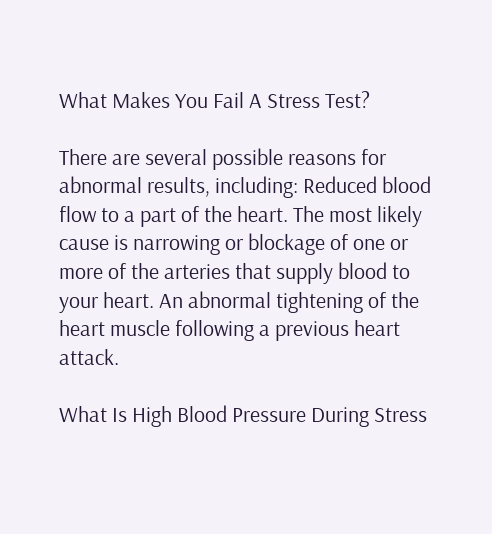What Makes You Fail A Stress Test?

There are several possible reasons for abnormal results, including: Reduced blood flow to a part of the heart. The most likely cause is narrowing or blockage of one or more of the arteries that supply blood to your heart. An abnormal tightening of the heart muscle following a previous heart attack.

What Is High Blood Pressure During Stress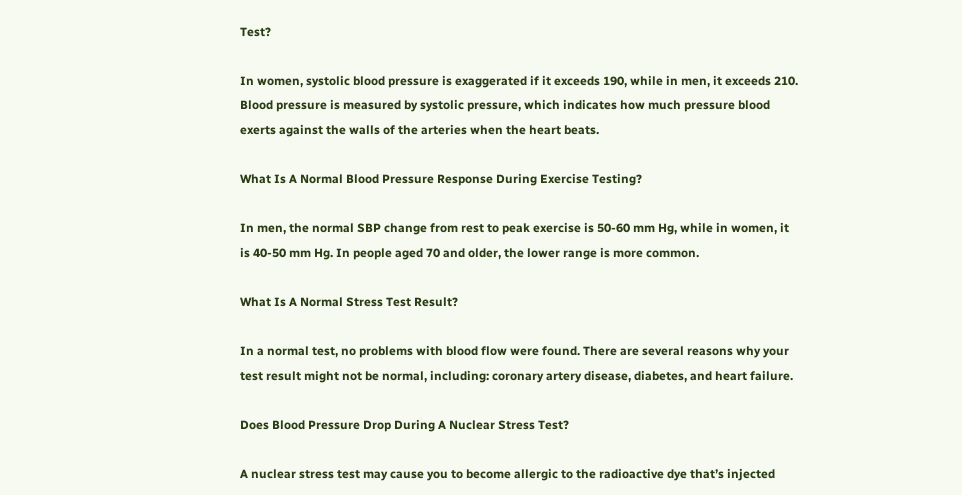Test?

In women, systolic blood pressure is exaggerated if it exceeds 190, while in men, it exceeds 210. Blood pressure is measured by systolic pressure, which indicates how much pressure blood exerts against the walls of the arteries when the heart beats.

What Is A Normal Blood Pressure Response During Exercise Testing?

In men, the normal SBP change from rest to peak exercise is 50-60 mm Hg, while in women, it is 40-50 mm Hg. In people aged 70 and older, the lower range is more common.

What Is A Normal Stress Test Result?

In a normal test, no problems with blood flow were found. There are several reasons why your test result might not be normal, including: coronary artery disease, diabetes, and heart failure.

Does Blood Pressure Drop During A Nuclear Stress Test?

A nuclear stress test may cause you to become allergic to the radioactive dye that’s injected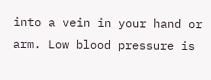into a vein in your hand or arm. Low blood pressure is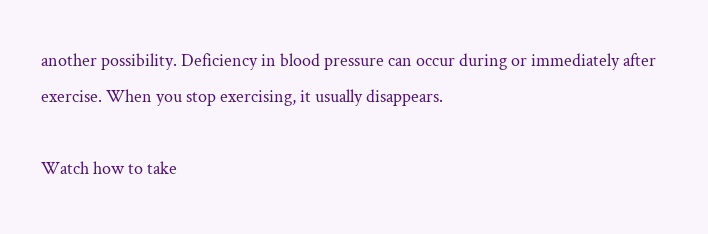another possibility. Deficiency in blood pressure can occur during or immediately after exercise. When you stop exercising, it usually disappears.

Watch how to take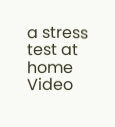a stress test at home Video